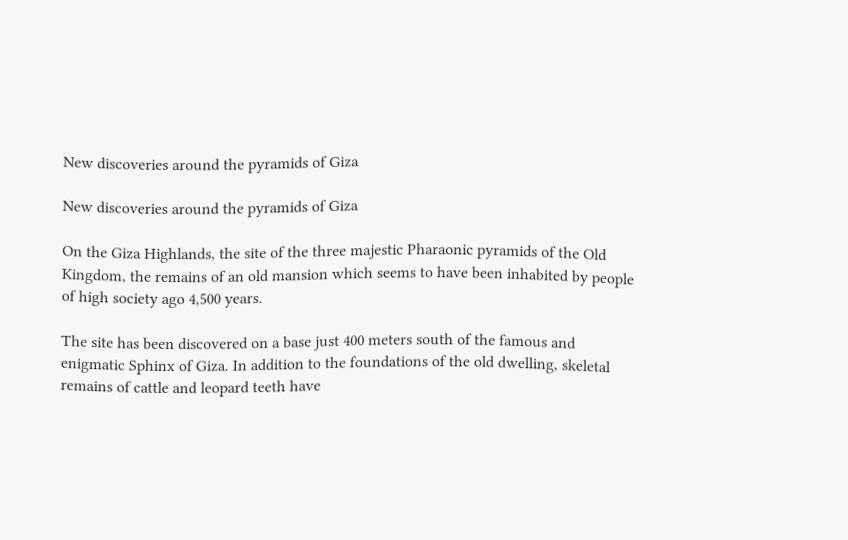New discoveries around the pyramids of Giza

New discoveries around the pyramids of Giza

On the Giza Highlands, the site of the three majestic Pharaonic pyramids of the Old Kingdom, the remains of an old mansion which seems to have been inhabited by people of high society ago 4,500 years.

The site has been discovered on a base just 400 meters south of the famous and enigmatic Sphinx of Giza. In addition to the foundations of the old dwelling, skeletal remains of cattle and leopard teeth have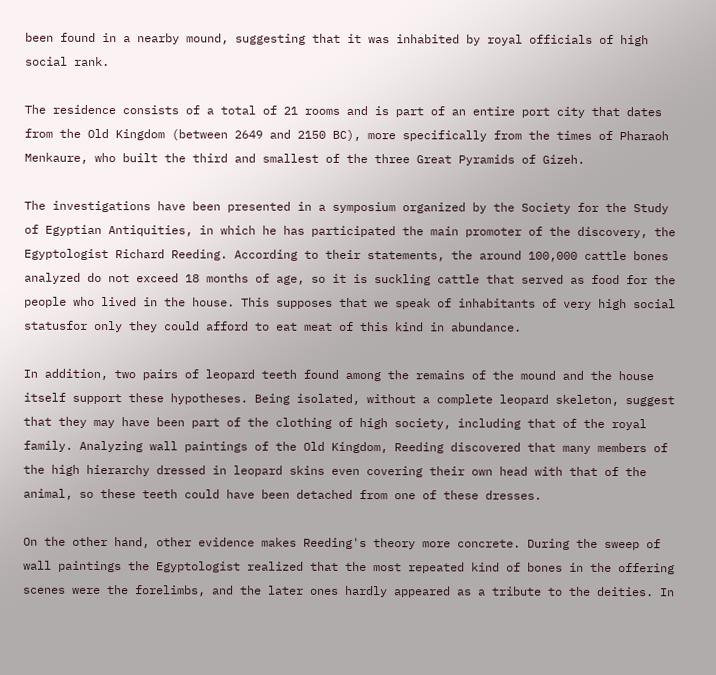been found in a nearby mound, suggesting that it was inhabited by royal officials of high social rank.

The residence consists of a total of 21 rooms and is part of an entire port city that dates from the Old Kingdom (between 2649 and 2150 BC), more specifically from the times of Pharaoh Menkaure, who built the third and smallest of the three Great Pyramids of Gizeh.

The investigations have been presented in a symposium organized by the Society for the Study of Egyptian Antiquities, in which he has participated the main promoter of the discovery, the Egyptologist Richard Reeding. According to their statements, the around 100,000 cattle bones analyzed do not exceed 18 months of age, so it is suckling cattle that served as food for the people who lived in the house. This supposes that we speak of inhabitants of very high social statusfor only they could afford to eat meat of this kind in abundance.

In addition, two pairs of leopard teeth found among the remains of the mound and the house itself support these hypotheses. Being isolated, without a complete leopard skeleton, suggest that they may have been part of the clothing of high society, including that of the royal family. Analyzing wall paintings of the Old Kingdom, Reeding discovered that many members of the high hierarchy dressed in leopard skins even covering their own head with that of the animal, so these teeth could have been detached from one of these dresses.

On the other hand, other evidence makes Reeding's theory more concrete. During the sweep of wall paintings the Egyptologist realized that the most repeated kind of bones in the offering scenes were the forelimbs, and the later ones hardly appeared as a tribute to the deities. In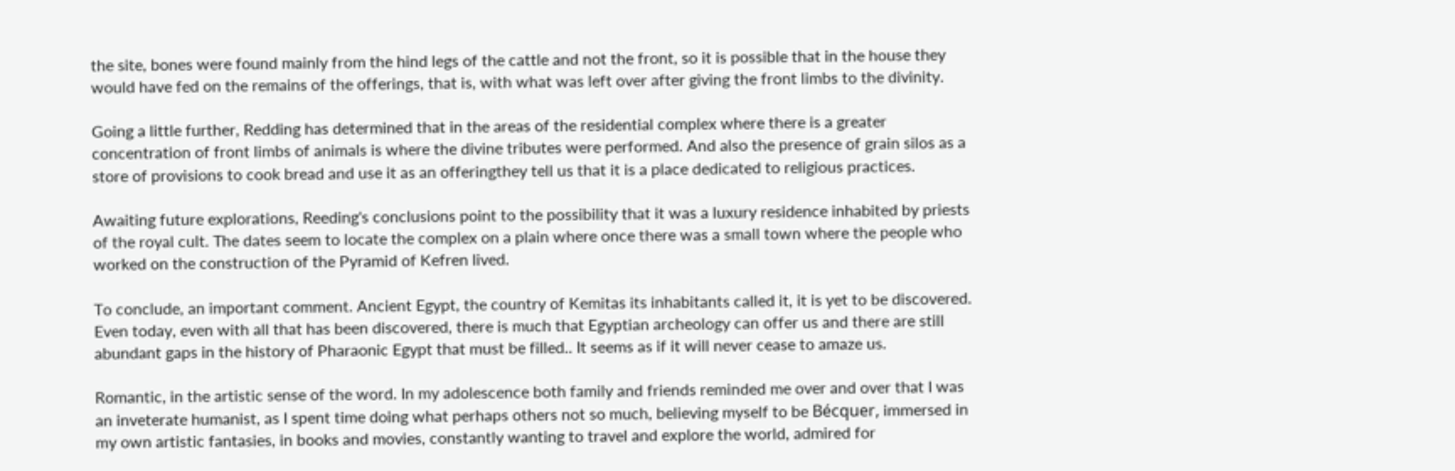the site, bones were found mainly from the hind legs of the cattle and not the front, so it is possible that in the house they would have fed on the remains of the offerings, that is, with what was left over after giving the front limbs to the divinity.

Going a little further, Redding has determined that in the areas of the residential complex where there is a greater concentration of front limbs of animals is where the divine tributes were performed. And also the presence of grain silos as a store of provisions to cook bread and use it as an offeringthey tell us that it is a place dedicated to religious practices.

Awaiting future explorations, Reeding's conclusions point to the possibility that it was a luxury residence inhabited by priests of the royal cult. The dates seem to locate the complex on a plain where once there was a small town where the people who worked on the construction of the Pyramid of Kefren lived.

To conclude, an important comment. Ancient Egypt, the country of Kemitas its inhabitants called it, it is yet to be discovered. Even today, even with all that has been discovered, there is much that Egyptian archeology can offer us and there are still abundant gaps in the history of Pharaonic Egypt that must be filled.. It seems as if it will never cease to amaze us.

Romantic, in the artistic sense of the word. In my adolescence both family and friends reminded me over and over that I was an inveterate humanist, as I spent time doing what perhaps others not so much, believing myself to be Bécquer, immersed in my own artistic fantasies, in books and movies, constantly wanting to travel and explore the world, admired for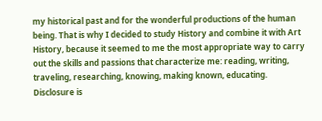my historical past and for the wonderful productions of the human being. That is why I decided to study History and combine it with Art History, because it seemed to me the most appropriate way to carry out the skills and passions that characterize me: reading, writing, traveling, researching, knowing, making known, educating. Disclosure is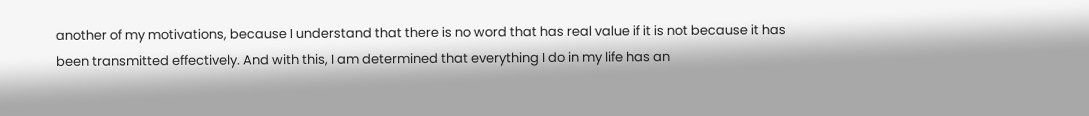another of my motivations, because I understand that there is no word that has real value if it is not because it has been transmitted effectively. And with this, I am determined that everything I do in my life has an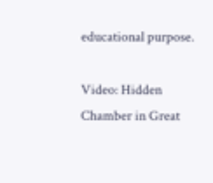educational purpose.

Video: Hidden Chamber in Great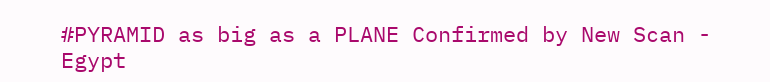#PYRAMID as big as a PLANE Confirmed by New Scan - Egypt